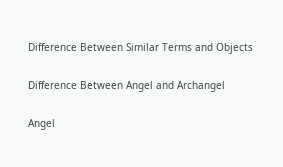Difference Between Similar Terms and Objects

Difference Between Angel and Archangel

Angel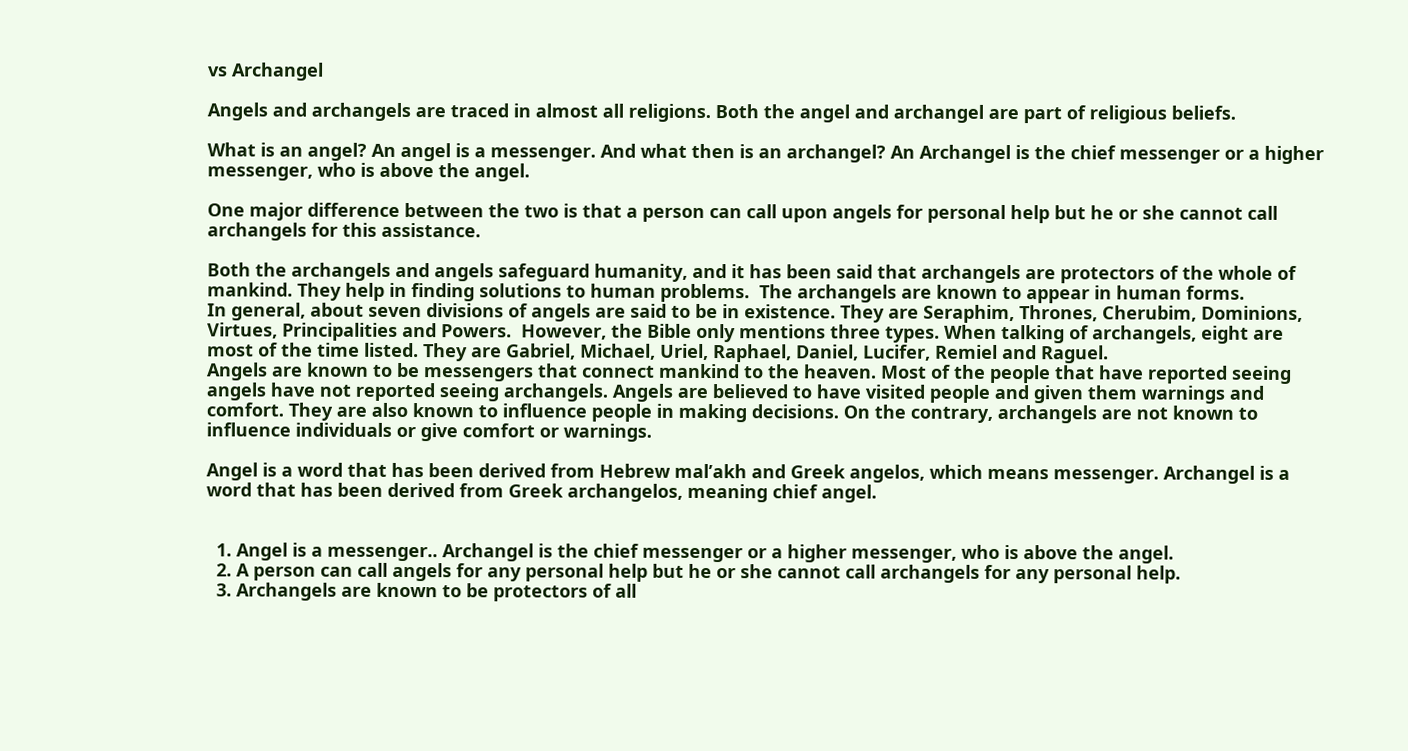vs Archangel

Angels and archangels are traced in almost all religions. Both the angel and archangel are part of religious beliefs.

What is an angel? An angel is a messenger. And what then is an archangel? An Archangel is the chief messenger or a higher messenger, who is above the angel.

One major difference between the two is that a person can call upon angels for personal help but he or she cannot call archangels for this assistance.

Both the archangels and angels safeguard humanity, and it has been said that archangels are protectors of the whole of mankind. They help in finding solutions to human problems.  The archangels are known to appear in human forms.
In general, about seven divisions of angels are said to be in existence. They are Seraphim, Thrones, Cherubim, Dominions, Virtues, Principalities and Powers.  However, the Bible only mentions three types. When talking of archangels, eight are most of the time listed. They are Gabriel, Michael, Uriel, Raphael, Daniel, Lucifer, Remiel and Raguel.
Angels are known to be messengers that connect mankind to the heaven. Most of the people that have reported seeing angels have not reported seeing archangels. Angels are believed to have visited people and given them warnings and comfort. They are also known to influence people in making decisions. On the contrary, archangels are not known to influence individuals or give comfort or warnings.

Angel is a word that has been derived from Hebrew mal’akh and Greek angelos, which means messenger. Archangel is a word that has been derived from Greek archangelos, meaning chief angel.


  1. Angel is a messenger.. Archangel is the chief messenger or a higher messenger, who is above the angel.
  2. A person can call angels for any personal help but he or she cannot call archangels for any personal help.
  3. Archangels are known to be protectors of all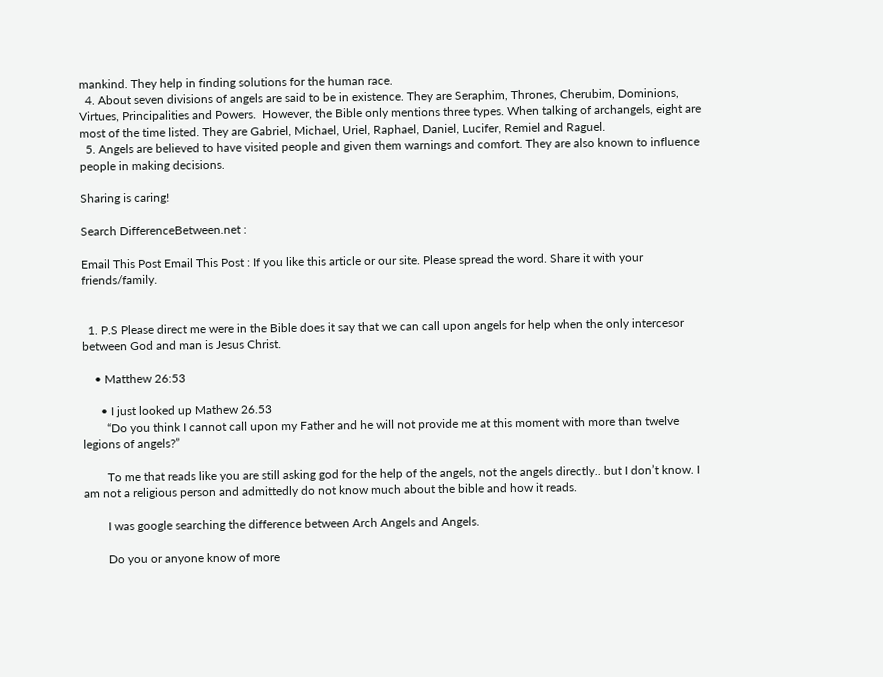mankind. They help in finding solutions for the human race.
  4. About seven divisions of angels are said to be in existence. They are Seraphim, Thrones, Cherubim, Dominions, Virtues, Principalities and Powers.  However, the Bible only mentions three types. When talking of archangels, eight are most of the time listed. They are Gabriel, Michael, Uriel, Raphael, Daniel, Lucifer, Remiel and Raguel.
  5. Angels are believed to have visited people and given them warnings and comfort. They are also known to influence people in making decisions.

Sharing is caring!

Search DifferenceBetween.net :

Email This Post Email This Post : If you like this article or our site. Please spread the word. Share it with your friends/family.


  1. P.S Please direct me were in the Bible does it say that we can call upon angels for help when the only intercesor between God and man is Jesus Christ.

    • Matthew 26:53

      • I just looked up Mathew 26.53
        “Do you think I cannot call upon my Father and he will not provide me at this moment with more than twelve legions of angels?”

        To me that reads like you are still asking god for the help of the angels, not the angels directly.. but I don’t know. I am not a religious person and admittedly do not know much about the bible and how it reads.

        I was google searching the difference between Arch Angels and Angels.

        Do you or anyone know of more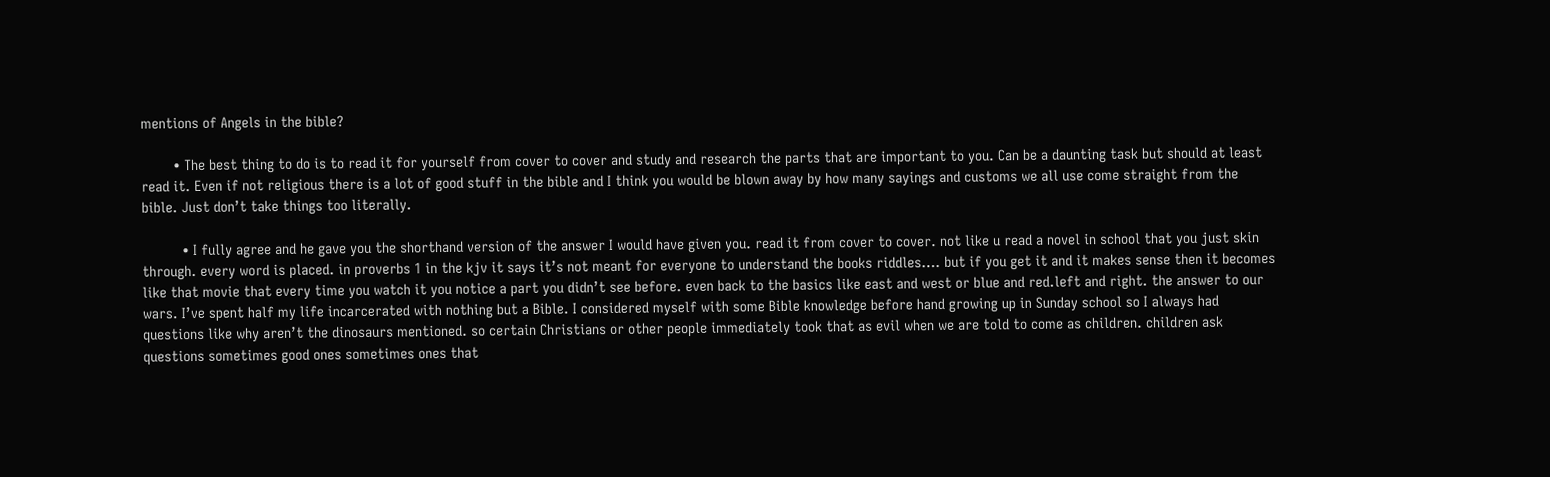mentions of Angels in the bible?

        • The best thing to do is to read it for yourself from cover to cover and study and research the parts that are important to you. Can be a daunting task but should at least read it. Even if not religious there is a lot of good stuff in the bible and I think you would be blown away by how many sayings and customs we all use come straight from the bible. Just don’t take things too literally.

          • I fully agree and he gave you the shorthand version of the answer I would have given you. read it from cover to cover. not like u read a novel in school that you just skin through. every word is placed. in proverbs 1 in the kjv it says it’s not meant for everyone to understand the books riddles…. but if you get it and it makes sense then it becomes like that movie that every time you watch it you notice a part you didn’t see before. even back to the basics like east and west or blue and red.left and right. the answer to our wars. I’ve spent half my life incarcerated with nothing but a Bible. I considered myself with some Bible knowledge before hand growing up in Sunday school so I always had questions like why aren’t the dinosaurs mentioned. so certain Christians or other people immediately took that as evil when we are told to come as children. children ask questions sometimes good ones sometimes ones that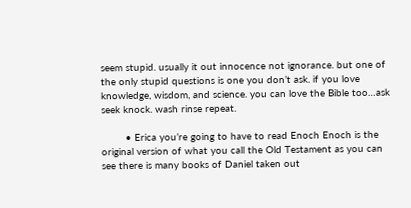seem stupid. usually it out innocence not ignorance. but one of the only stupid questions is one you don’t ask. if you love knowledge, wisdom, and science. you can love the Bible too…ask seek knock. wash rinse repeat.

        • Erica you’re going to have to read Enoch Enoch is the original version of what you call the Old Testament as you can see there is many books of Daniel taken out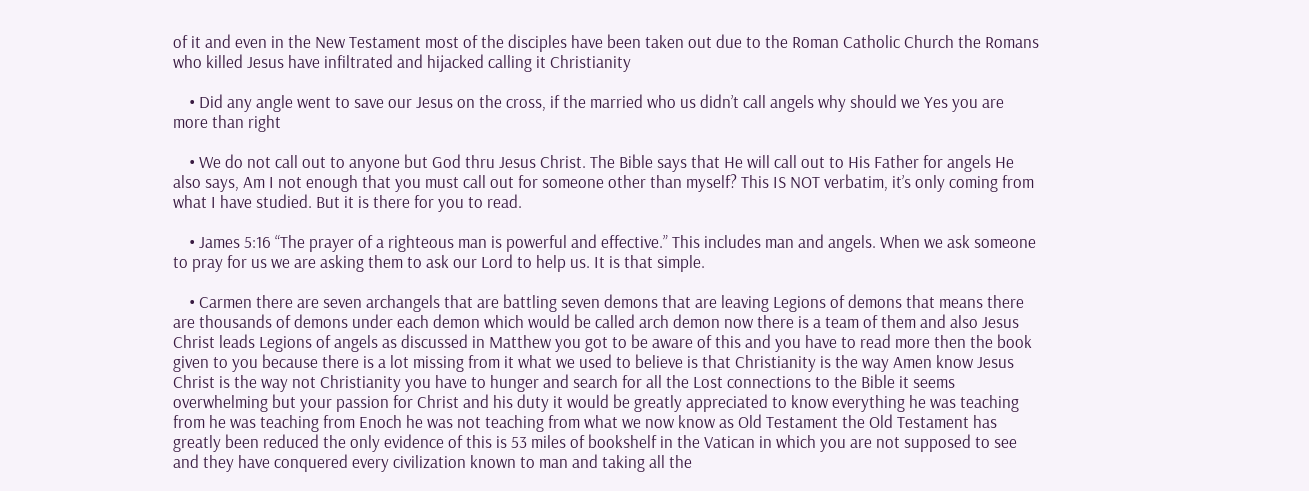of it and even in the New Testament most of the disciples have been taken out due to the Roman Catholic Church the Romans who killed Jesus have infiltrated and hijacked calling it Christianity

    • Did any angle went to save our Jesus on the cross, if the married who us didn’t call angels why should we Yes you are more than right

    • We do not call out to anyone but God thru Jesus Christ. The Bible says that He will call out to His Father for angels He also says, Am I not enough that you must call out for someone other than myself? This IS NOT verbatim, it’s only coming from what I have studied. But it is there for you to read.

    • James 5:16 “The prayer of a righteous man is powerful and effective.” This includes man and angels. When we ask someone to pray for us we are asking them to ask our Lord to help us. It is that simple.

    • Carmen there are seven archangels that are battling seven demons that are leaving Legions of demons that means there are thousands of demons under each demon which would be called arch demon now there is a team of them and also Jesus Christ leads Legions of angels as discussed in Matthew you got to be aware of this and you have to read more then the book given to you because there is a lot missing from it what we used to believe is that Christianity is the way Amen know Jesus Christ is the way not Christianity you have to hunger and search for all the Lost connections to the Bible it seems overwhelming but your passion for Christ and his duty it would be greatly appreciated to know everything he was teaching from he was teaching from Enoch he was not teaching from what we now know as Old Testament the Old Testament has greatly been reduced the only evidence of this is 53 miles of bookshelf in the Vatican in which you are not supposed to see and they have conquered every civilization known to man and taking all the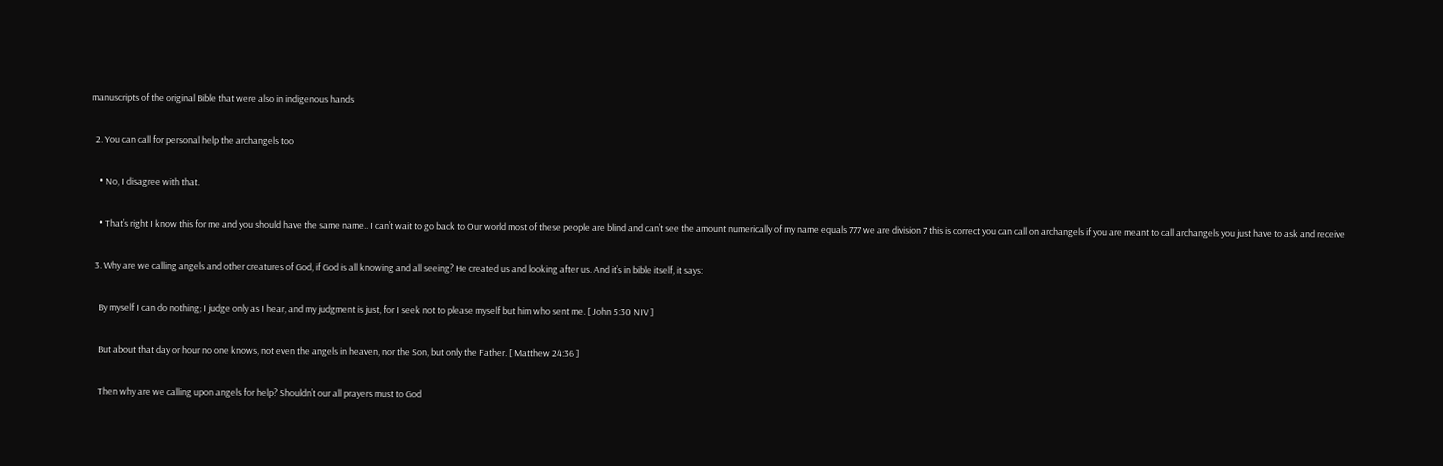manuscripts of the original Bible that were also in indigenous hands

  2. You can call for personal help the archangels too

    • No, I disagree with that.

    • That’s right I know this for me and you should have the same name.. I can’t wait to go back to Our world most of these people are blind and can’t see the amount numerically of my name equals 777 we are division 7 this is correct you can call on archangels if you are meant to call archangels you just have to ask and receive

  3. Why are we calling angels and other creatures of God, if God is all knowing and all seeing? He created us and looking after us. And it’s in bible itself, it says:

    By myself I can do nothing; I judge only as I hear, and my judgment is just, for I seek not to please myself but him who sent me. [ John 5:30 NIV ]

    But about that day or hour no one knows, not even the angels in heaven, nor the Son, but only the Father. [ Matthew 24:36 ]

    Then why are we calling upon angels for help? Shouldn’t our all prayers must to God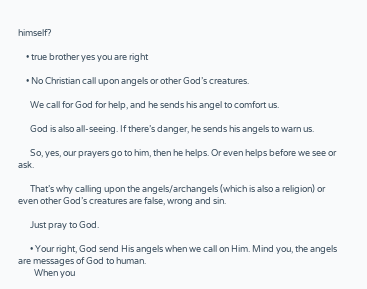himself?

    • true brother yes you are right

    • No Christian call upon angels or other God’s creatures.

      We call for God for help, and he sends his angel to comfort us.

      God is also all-seeing. If there’s danger, he sends his angels to warn us.

      So, yes, our prayers go to him, then he helps. Or even helps before we see or ask.

      That’s why calling upon the angels/archangels (which is also a religion) or even other God’s creatures are false, wrong and sin.

      Just pray to God.

      • Your right, God send His angels when we call on Him. Mind you, the angels are messages of God to human.
        When you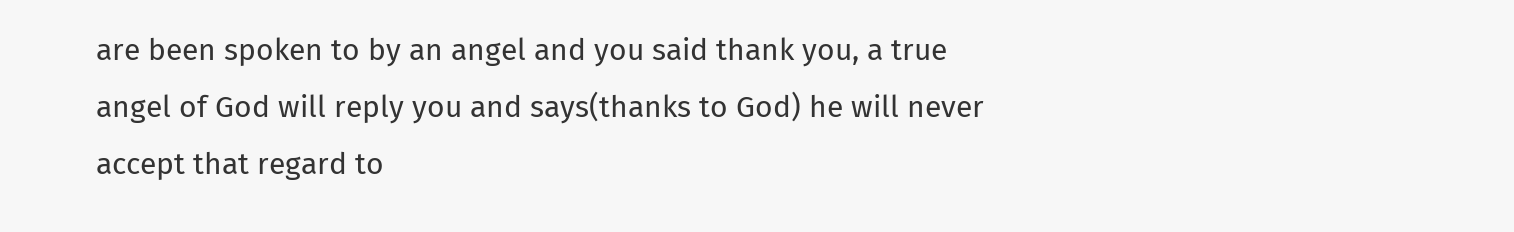are been spoken to by an angel and you said thank you, a true angel of God will reply you and says(thanks to God) he will never accept that regard to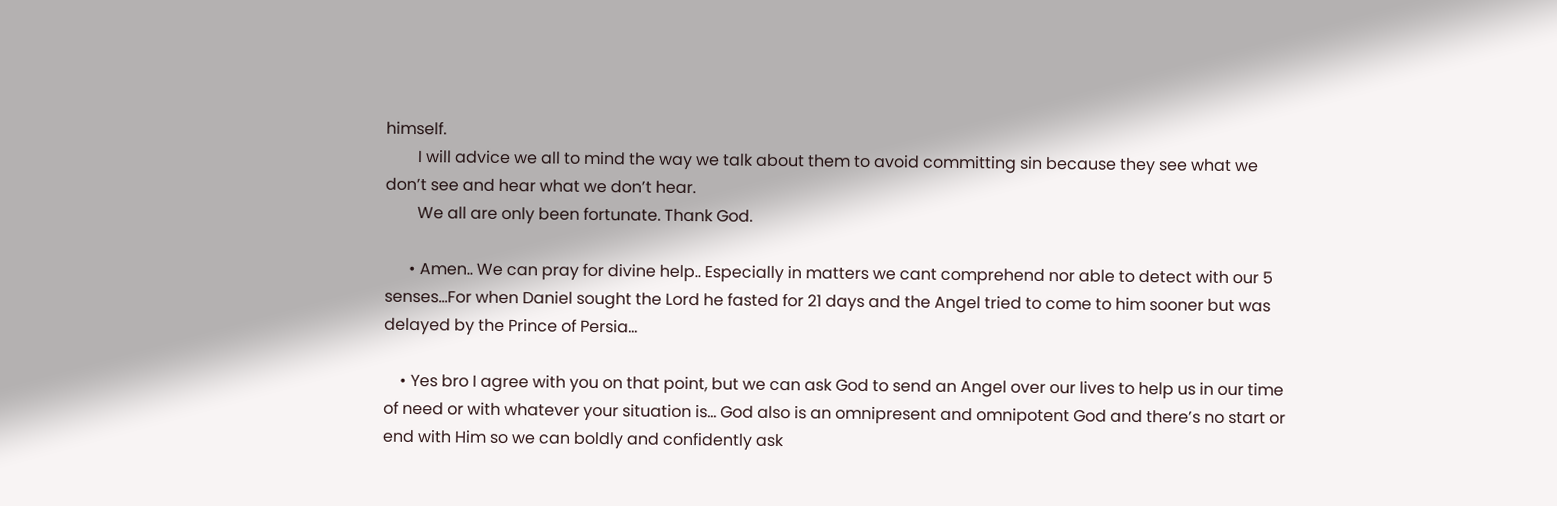himself.
        I will advice we all to mind the way we talk about them to avoid committing sin because they see what we don’t see and hear what we don’t hear.
        We all are only been fortunate. Thank God.

      • Amen.. We can pray for divine help.. Especially in matters we cant comprehend nor able to detect with our 5 senses…For when Daniel sought the Lord he fasted for 21 days and the Angel tried to come to him sooner but was delayed by the Prince of Persia…

    • Yes bro I agree with you on that point, but we can ask God to send an Angel over our lives to help us in our time of need or with whatever your situation is… God also is an omnipresent and omnipotent God and there’s no start or end with Him so we can boldly and confidently ask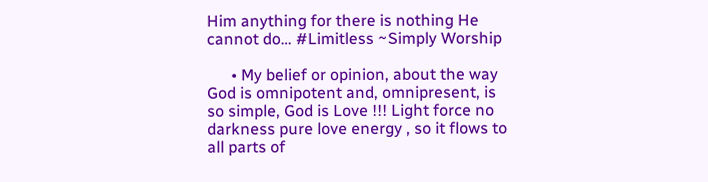Him anything for there is nothing He cannot do… #Limitless ~Simply Worship

      • My belief or opinion, about the way God is omnipotent and, omnipresent, is so simple, God is Love !!! Light force no darkness pure love energy , so it flows to all parts of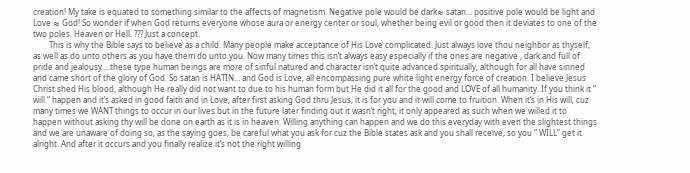creation! My take is equated to something similar to the affects of magnetism. Negative pole would be dark≈ satan… positive pole would be light and Love ≈ God! So wonder if when God returns everyone whose aura or energy center or soul, whether being evil or good then it deviates to one of the two poles. Heaven or Hell. ??? Just a concept.
        This is why the Bible says to believe as a child. Many people make acceptance of His Love complicated. Just always love thou neighbor as thyself, as well as do unto others as you have them do unto you. Now many times this isn’t always easy especially if the ones are negative , dark and full of pride and jealousy….these type human beings are more of sinful natured and character isn’t quite advanced spiritually, although for all have sinned and came short of the glory of God. So satan is HATIN… and God is Love, all encompassing pure white light energy force of creation. I believe Jesus Christ shed His blood, although He really did not want to due to his human form but He did it all for the good and LOVE of all humanity. If you think it “ will “ happen and it’s asked in good faith and in Love, after first asking God thru Jesus, it is for you and it will come to fruition. When it’s in His will, cuz many times we WANT things to occur in our lives but in the future later finding out it wasn’t right, it only appeared as such when we willed it to happen without asking thy will be done on earth as it is in heaven. Willing anything can happen and we do this everyday with even the slightest things and we are unaware of doing so, as the saying goes, be careful what you ask for cuz the Bible states ask and you shall receive, so you “ WILL” get it alright. And after it occurs and you finally realize it’s not the right willing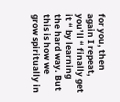for you, then again I repeat, you’ll “ finally get it “ by learning the hard way. But this is how we grow spiritually in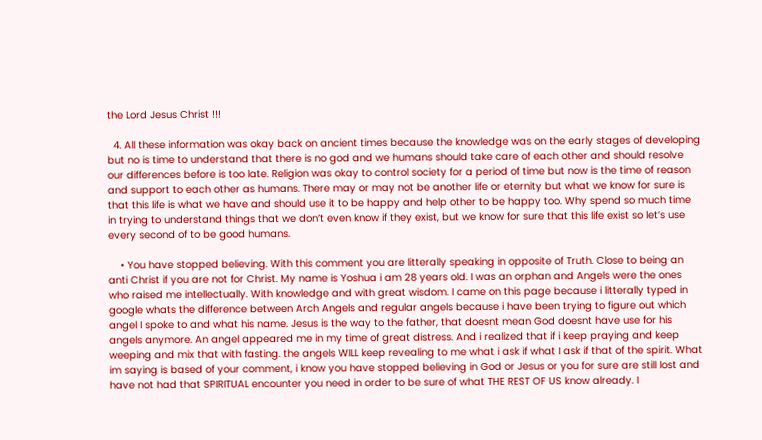the Lord Jesus Christ !!!

  4. All these information was okay back on ancient times because the knowledge was on the early stages of developing but no is time to understand that there is no god and we humans should take care of each other and should resolve our differences before is too late. Religion was okay to control society for a period of time but now is the time of reason and support to each other as humans. There may or may not be another life or eternity but what we know for sure is that this life is what we have and should use it to be happy and help other to be happy too. Why spend so much time in trying to understand things that we don’t even know if they exist, but we know for sure that this life exist so let’s use every second of to be good humans.

    • You have stopped believing. With this comment you are litterally speaking in opposite of Truth. Close to being an anti Christ if you are not for Christ. My name is Yoshua i am 28 years old. I was an orphan and Angels were the ones who raised me intellectually. With knowledge and with great wisdom. I came on this page because i litterally typed in google whats the difference between Arch Angels and regular angels because i have been trying to figure out which angel I spoke to and what his name. Jesus is the way to the father, that doesnt mean God doesnt have use for his angels anymore. An angel appeared me in my time of great distress. And i realized that if i keep praying and keep weeping and mix that with fasting. the angels WILL keep revealing to me what i ask if what I ask if that of the spirit. What im saying is based of your comment, i know you have stopped believing in God or Jesus or you for sure are still lost and have not had that SPIRITUAL encounter you need in order to be sure of what THE REST OF US know already. I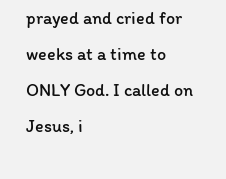prayed and cried for weeks at a time to ONLY God. I called on Jesus, i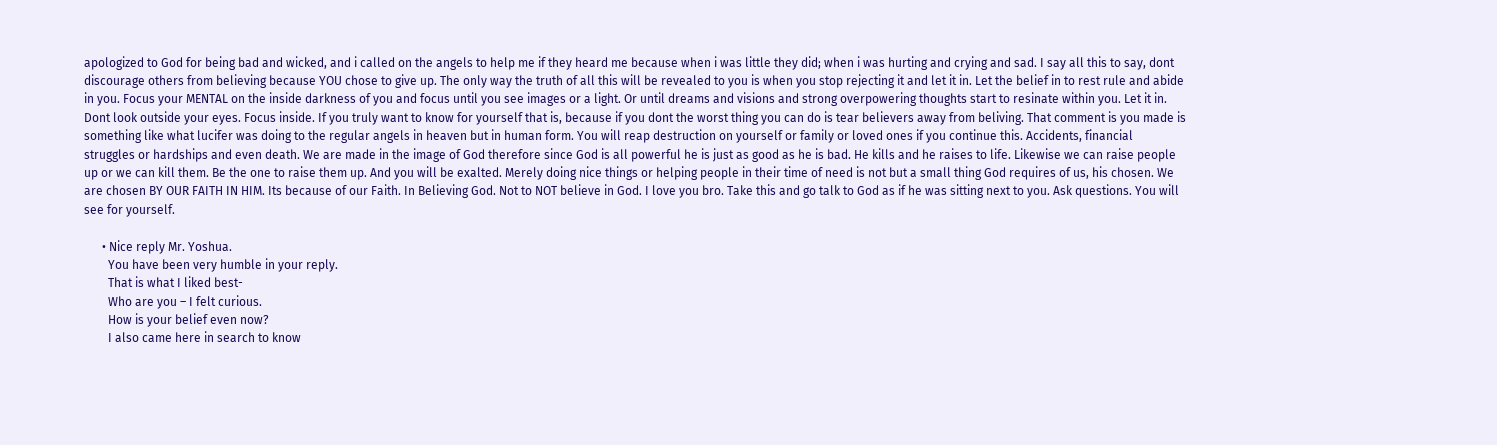apologized to God for being bad and wicked, and i called on the angels to help me if they heard me because when i was little they did; when i was hurting and crying and sad. I say all this to say, dont discourage others from believing because YOU chose to give up. The only way the truth of all this will be revealed to you is when you stop rejecting it and let it in. Let the belief in to rest rule and abide in you. Focus your MENTAL on the inside darkness of you and focus until you see images or a light. Or until dreams and visions and strong overpowering thoughts start to resinate within you. Let it in. Dont look outside your eyes. Focus inside. If you truly want to know for yourself that is, because if you dont the worst thing you can do is tear believers away from beliving. That comment is you made is something like what lucifer was doing to the regular angels in heaven but in human form. You will reap destruction on yourself or family or loved ones if you continue this. Accidents, financial struggles or hardships and even death. We are made in the image of God therefore since God is all powerful he is just as good as he is bad. He kills and he raises to life. Likewise we can raise people up or we can kill them. Be the one to raise them up. And you will be exalted. Merely doing nice things or helping people in their time of need is not but a small thing God requires of us, his chosen. We are chosen BY OUR FAITH IN HIM. Its because of our Faith. In Believing God. Not to NOT believe in God. I love you bro. Take this and go talk to God as if he was sitting next to you. Ask questions. You will see for yourself.

      • Nice reply Mr. Yoshua.
        You have been very humble in your reply.
        That is what I liked best-
        Who are you – I felt curious.
        How is your belief even now?
        I also came here in search to know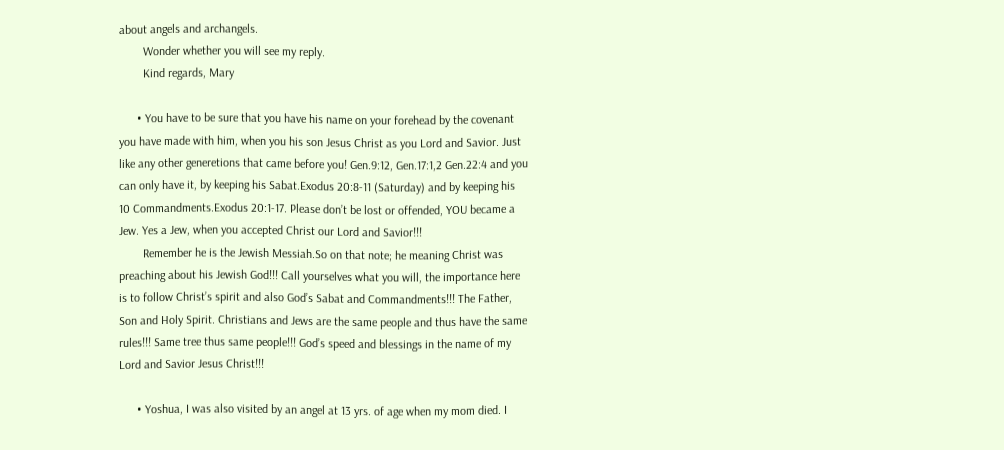about angels and archangels.
        Wonder whether you will see my reply.
        Kind regards, Mary

      • You have to be sure that you have his name on your forehead by the covenant you have made with him, when you his son Jesus Christ as you Lord and Savior. Just like any other generetions that came before you! Gen.9:12, Gen.17:1,2 Gen.22:4 and you can only have it, by keeping his Sabat.Exodus 20:8-11 (Saturday) and by keeping his 10 Commandments.Exodus 20:1-17. Please don’t be lost or offended, YOU became a Jew. Yes a Jew, when you accepted Christ our Lord and Savior!!!
        Remember he is the Jewish Messiah.So on that note; he meaning Christ was preaching about his Jewish God!!! Call yourselves what you will, the importance here is to follow Christ’s spirit and also God’s Sabat and Commandments!!! The Father, Son and Holy Spirit. Christians and Jews are the same people and thus have the same rules!!! Same tree thus same people!!! God’s speed and blessings in the name of my Lord and Savior Jesus Christ!!!

      • Yoshua, I was also visited by an angel at 13 yrs. of age when my mom died. I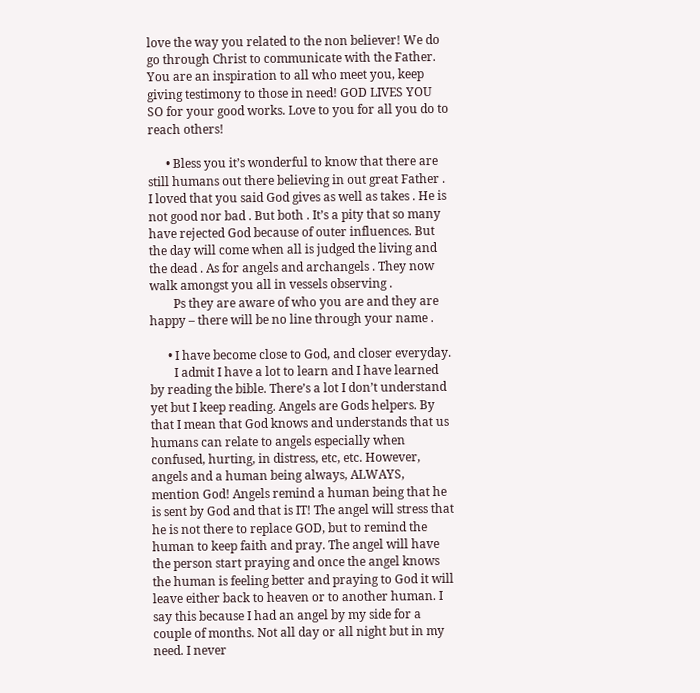love the way you related to the non believer! We do go through Christ to communicate with the Father. You are an inspiration to all who meet you, keep giving testimony to those in need! GOD LIVES YOU SO for your good works. Love to you for all you do to reach others!

      • Bless you it’s wonderful to know that there are still humans out there believing in out great Father . I loved that you said God gives as well as takes . He is not good nor bad . But both . It’s a pity that so many have rejected God because of outer influences. But the day will come when all is judged the living and the dead . As for angels and archangels . They now walk amongst you all in vessels observing .
        Ps they are aware of who you are and they are happy – there will be no line through your name .

      • I have become close to God, and closer everyday.
        I admit I have a lot to learn and I have learned by reading the bible. There’s a lot I don’t understand yet but I keep reading. Angels are Gods helpers. By that I mean that God knows and understands that us humans can relate to angels especially when confused, hurting, in distress, etc, etc. However, angels and a human being always, ALWAYS, mention God! Angels remind a human being that he is sent by God and that is IT! The angel will stress that he is not there to replace GOD, but to remind the human to keep faith and pray. The angel will have the person start praying and once the angel knows the human is feeling better and praying to God it will leave either back to heaven or to another human. I say this because I had an angel by my side for a couple of months. Not all day or all night but in my need. I never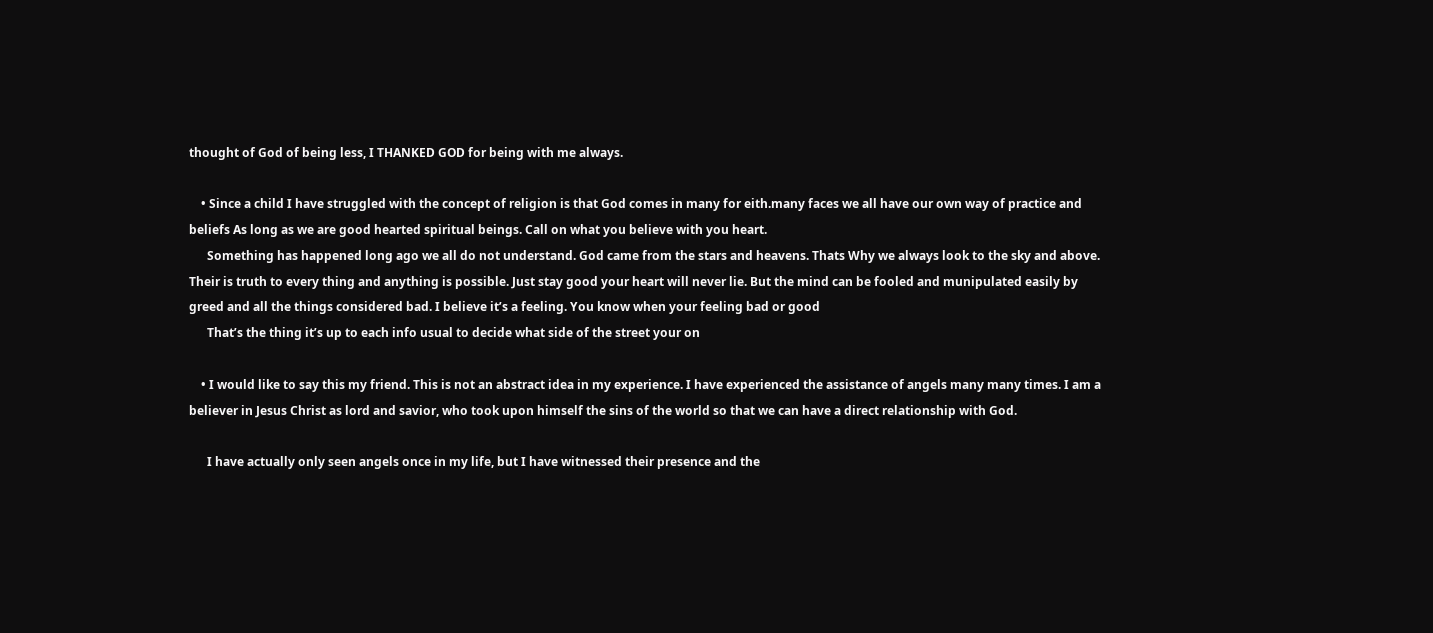thought of God of being less, I THANKED GOD for being with me always.

    • Since a child I have struggled with the concept of religion is that God comes in many for eith.many faces we all have our own way of practice and beliefs As long as we are good hearted spiritual beings. Call on what you believe with you heart.
      Something has happened long ago we all do not understand. God came from the stars and heavens. Thats Why we always look to the sky and above. Their is truth to every thing and anything is possible. Just stay good your heart will never lie. But the mind can be fooled and munipulated easily by greed and all the things considered bad. I believe it’s a feeling. You know when your feeling bad or good
      That’s the thing it’s up to each info usual to decide what side of the street your on

    • I would like to say this my friend. This is not an abstract idea in my experience. I have experienced the assistance of angels many many times. I am a believer in Jesus Christ as lord and savior, who took upon himself the sins of the world so that we can have a direct relationship with God.

      I have actually only seen angels once in my life, but I have witnessed their presence and the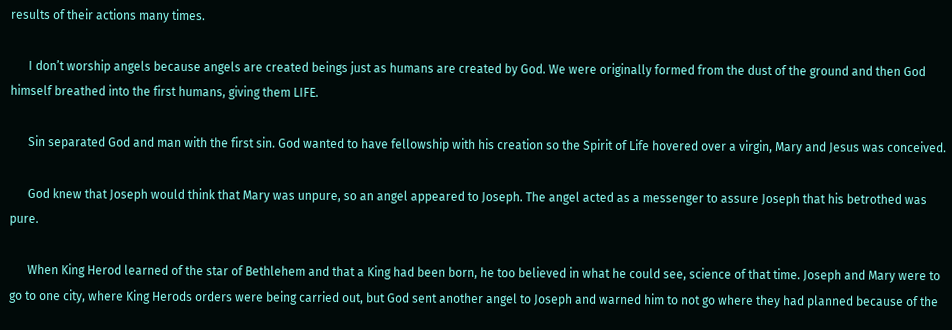results of their actions many times.

      I don’t worship angels because angels are created beings just as humans are created by God. We were originally formed from the dust of the ground and then God himself breathed into the first humans, giving them LIFE.

      Sin separated God and man with the first sin. God wanted to have fellowship with his creation so the Spirit of Life hovered over a virgin, Mary and Jesus was conceived.

      God knew that Joseph would think that Mary was unpure, so an angel appeared to Joseph. The angel acted as a messenger to assure Joseph that his betrothed was pure.

      When King Herod learned of the star of Bethlehem and that a King had been born, he too believed in what he could see, science of that time. Joseph and Mary were to go to one city, where King Herods orders were being carried out, but God sent another angel to Joseph and warned him to not go where they had planned because of the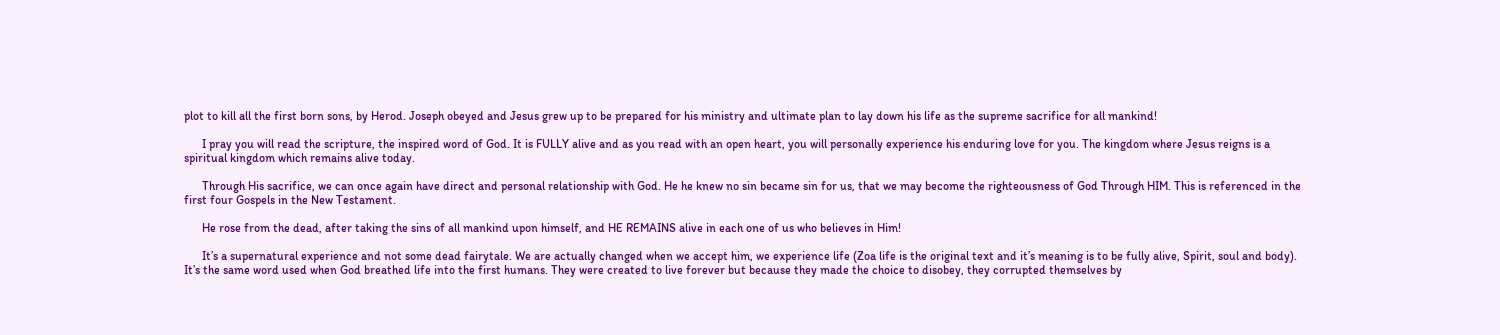plot to kill all the first born sons, by Herod. Joseph obeyed and Jesus grew up to be prepared for his ministry and ultimate plan to lay down his life as the supreme sacrifice for all mankind!

      I pray you will read the scripture, the inspired word of God. It is FULLY alive and as you read with an open heart, you will personally experience his enduring love for you. The kingdom where Jesus reigns is a spiritual kingdom which remains alive today.

      Through His sacrifice, we can once again have direct and personal relationship with God. He he knew no sin became sin for us, that we may become the righteousness of God Through HIM. This is referenced in the first four Gospels in the New Testament.

      He rose from the dead, after taking the sins of all mankind upon himself, and HE REMAINS alive in each one of us who believes in Him!

      It’s a supernatural experience and not some dead fairytale. We are actually changed when we accept him, we experience life (Zoa life is the original text and it’s meaning is to be fully alive, Spirit, soul and body). It’s the same word used when God breathed life into the first humans. They were created to live forever but because they made the choice to disobey, they corrupted themselves by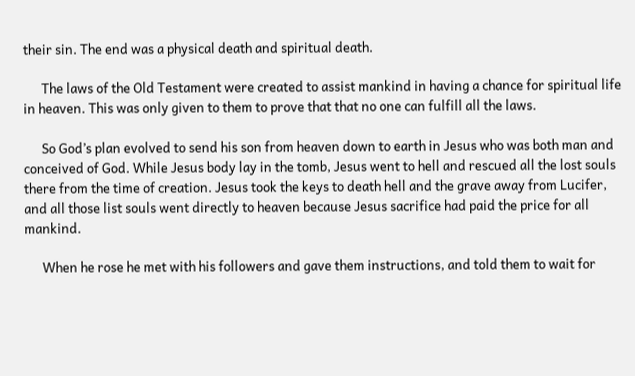their sin. The end was a physical death and spiritual death.

      The laws of the Old Testament were created to assist mankind in having a chance for spiritual life in heaven. This was only given to them to prove that that no one can fulfill all the laws.

      So God’s plan evolved to send his son from heaven down to earth in Jesus who was both man and conceived of God. While Jesus body lay in the tomb, Jesus went to hell and rescued all the lost souls there from the time of creation. Jesus took the keys to death hell and the grave away from Lucifer, and all those list souls went directly to heaven because Jesus sacrifice had paid the price for all mankind.

      When he rose he met with his followers and gave them instructions, and told them to wait for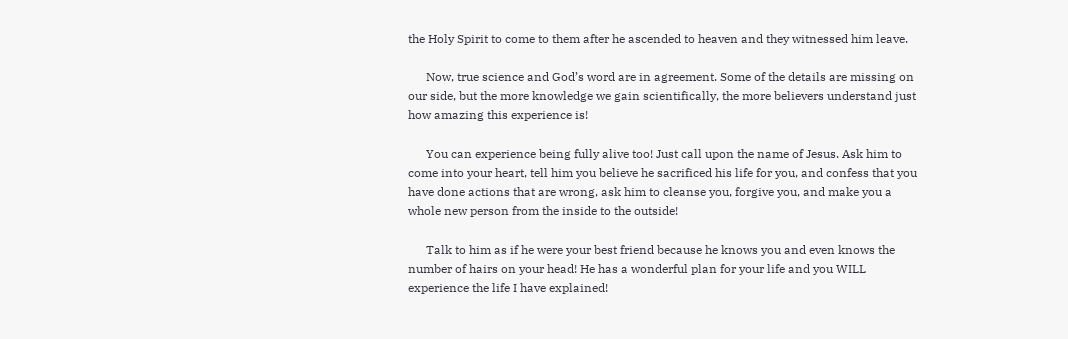the Holy Spirit to come to them after he ascended to heaven and they witnessed him leave.

      Now, true science and God’s word are in agreement. Some of the details are missing on our side, but the more knowledge we gain scientifically, the more believers understand just how amazing this experience is!

      You can experience being fully alive too! Just call upon the name of Jesus. Ask him to come into your heart, tell him you believe he sacrificed his life for you, and confess that you have done actions that are wrong, ask him to cleanse you, forgive you, and make you a whole new person from the inside to the outside!

      Talk to him as if he were your best friend because he knows you and even knows the number of hairs on your head! He has a wonderful plan for your life and you WILL experience the life I have explained!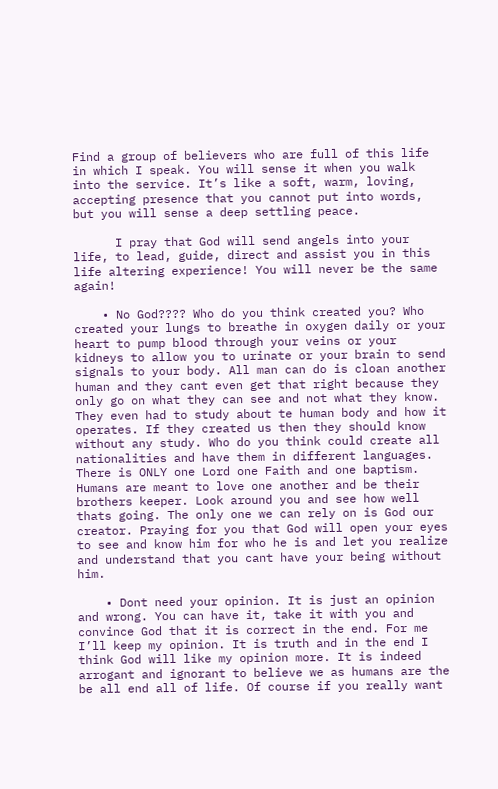Find a group of believers who are full of this life in which I speak. You will sense it when you walk into the service. It’s like a soft, warm, loving, accepting presence that you cannot put into words, but you will sense a deep settling peace.

      I pray that God will send angels into your life, to lead, guide, direct and assist you in this life altering experience! You will never be the same again!

    • No God???? Who do you think created you? Who created your lungs to breathe in oxygen daily or your heart to pump blood through your veins or your kidneys to allow you to urinate or your brain to send signals to your body. All man can do is cloan another human and they cant even get that right because they only go on what they can see and not what they know. They even had to study about te human body and how it operates. If they created us then they should know without any study. Who do you think could create all nationalities and have them in different languages. There is ONLY one Lord one Faith and one baptism. Humans are meant to love one another and be their brothers keeper. Look around you and see how well thats going. The only one we can rely on is God our creator. Praying for you that God will open your eyes to see and know him for who he is and let you realize and understand that you cant have your being without him.

    • Dont need your opinion. It is just an opinion and wrong. You can have it, take it with you and convince God that it is correct in the end. For me I’ll keep my opinion. It is truth and in the end I think God will like my opinion more. It is indeed arrogant and ignorant to believe we as humans are the be all end all of life. Of course if you really want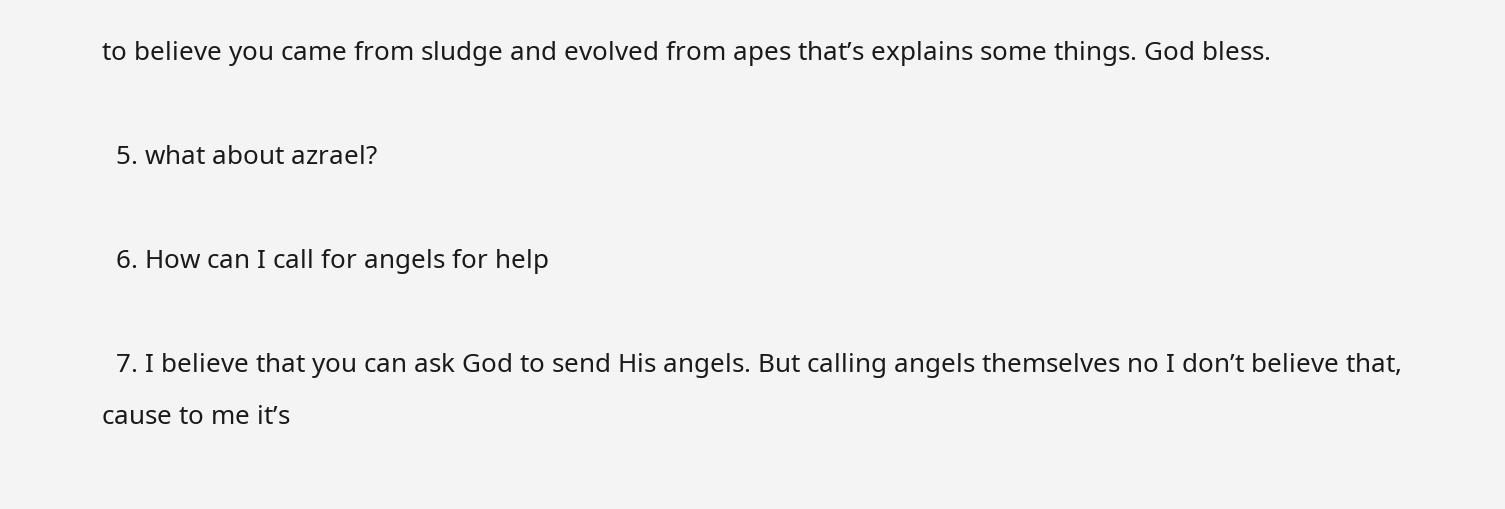to believe you came from sludge and evolved from apes that’s explains some things. God bless.

  5. what about azrael?

  6. How can I call for angels for help

  7. I believe that you can ask God to send His angels. But calling angels themselves no I don’t believe that, cause to me it’s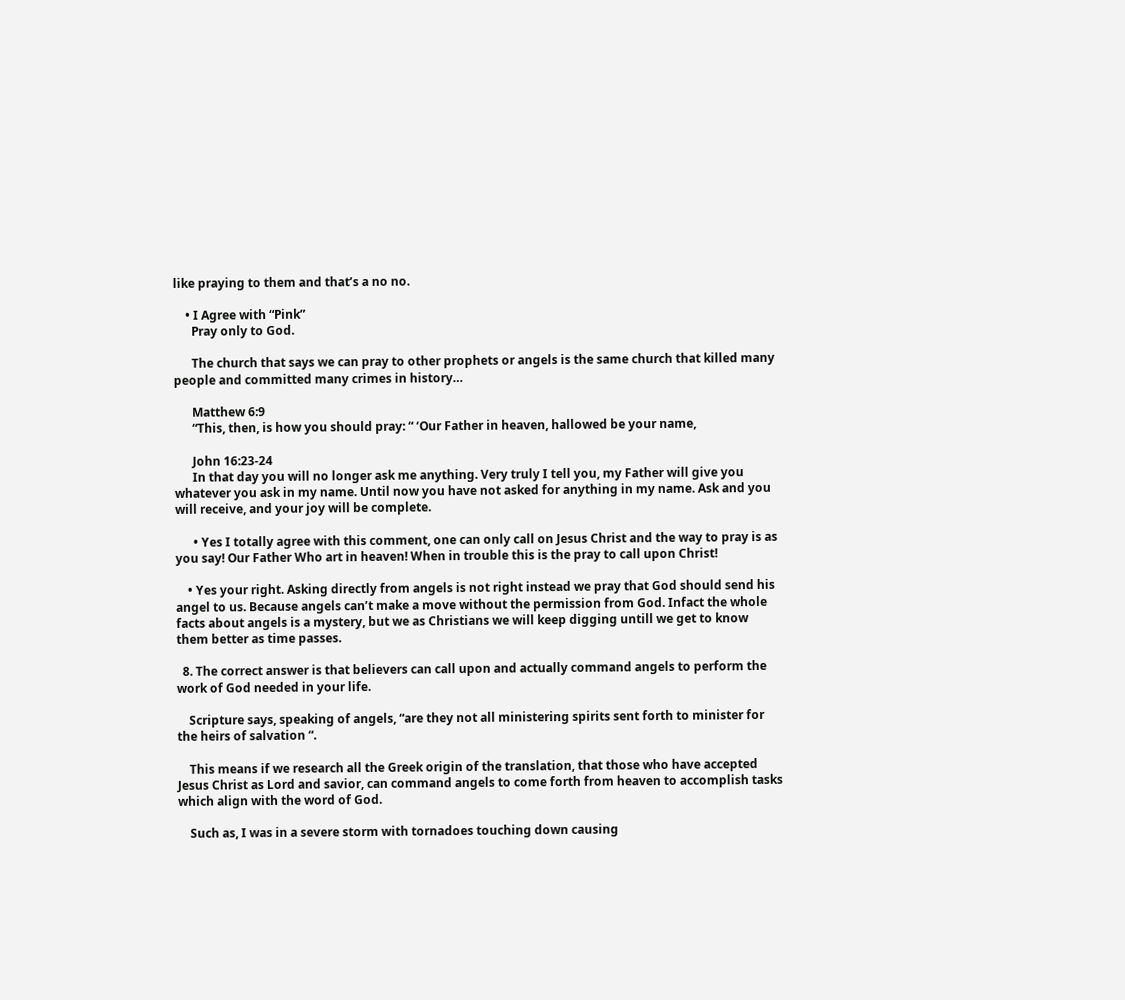like praying to them and that’s a no no.

    • I Agree with “Pink”
      Pray only to God.

      The church that says we can pray to other prophets or angels is the same church that killed many people and committed many crimes in history…

      Matthew 6:9
      “This, then, is how you should pray: “ ‘Our Father in heaven, hallowed be your name,

      John 16:23-24
      In that day you will no longer ask me anything. Very truly I tell you, my Father will give you whatever you ask in my name. Until now you have not asked for anything in my name. Ask and you will receive, and your joy will be complete.

      • Yes I totally agree with this comment, one can only call on Jesus Christ and the way to pray is as you say! Our Father Who art in heaven! When in trouble this is the pray to call upon Christ!

    • Yes your right. Asking directly from angels is not right instead we pray that God should send his angel to us. Because angels can’t make a move without the permission from God. Infact the whole facts about angels is a mystery, but we as Christians we will keep digging untill we get to know them better as time passes.

  8. The correct answer is that believers can call upon and actually command angels to perform the work of God needed in your life.

    Scripture says, speaking of angels, “are they not all ministering spirits sent forth to minister for the heirs of salvation “.

    This means if we research all the Greek origin of the translation, that those who have accepted Jesus Christ as Lord and savior, can command angels to come forth from heaven to accomplish tasks which align with the word of God.

    Such as, I was in a severe storm with tornadoes touching down causing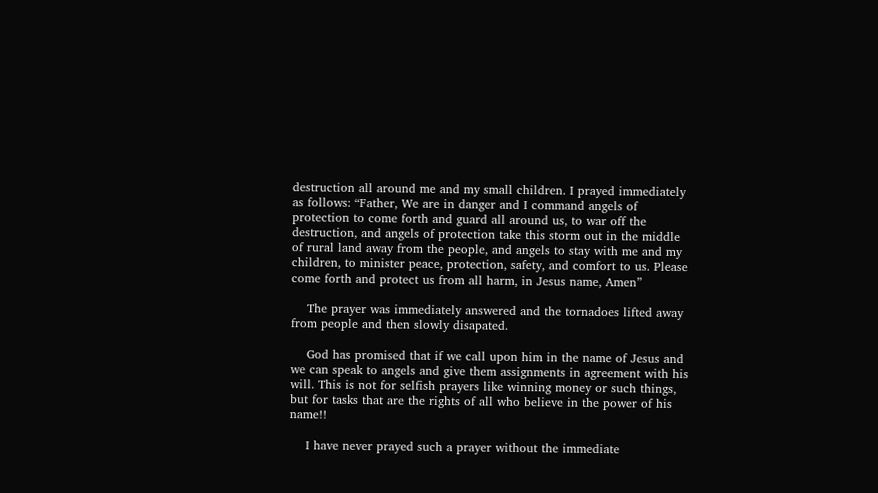destruction all around me and my small children. I prayed immediately as follows: “Father, We are in danger and I command angels of protection to come forth and guard all around us, to war off the destruction, and angels of protection take this storm out in the middle of rural land away from the people, and angels to stay with me and my children, to minister peace, protection, safety, and comfort to us. Please come forth and protect us from all harm, in Jesus name, Amen”

    The prayer was immediately answered and the tornadoes lifted away from people and then slowly disapated.

    God has promised that if we call upon him in the name of Jesus and we can speak to angels and give them assignments in agreement with his will. This is not for selfish prayers like winning money or such things, but for tasks that are the rights of all who believe in the power of his name!!

    I have never prayed such a prayer without the immediate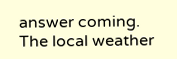answer coming. The local weather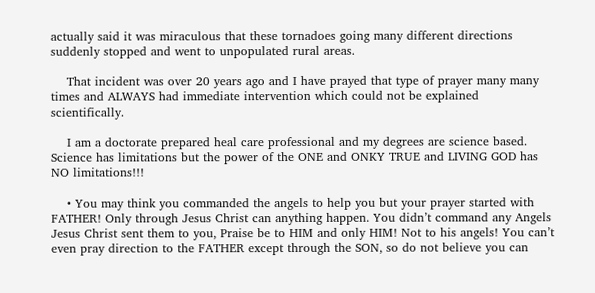actually said it was miraculous that these tornadoes going many different directions suddenly stopped and went to unpopulated rural areas.

    That incident was over 20 years ago and I have prayed that type of prayer many many times and ALWAYS had immediate intervention which could not be explained scientifically.

    I am a doctorate prepared heal care professional and my degrees are science based. Science has limitations but the power of the ONE and ONKY TRUE and LIVING GOD has NO limitations!!!

    • You may think you commanded the angels to help you but your prayer started with FATHER! Only through Jesus Christ can anything happen. You didn’t command any Angels Jesus Christ sent them to you, Praise be to HIM and only HIM! Not to his angels! You can’t even pray direction to the FATHER except through the SON, so do not believe you can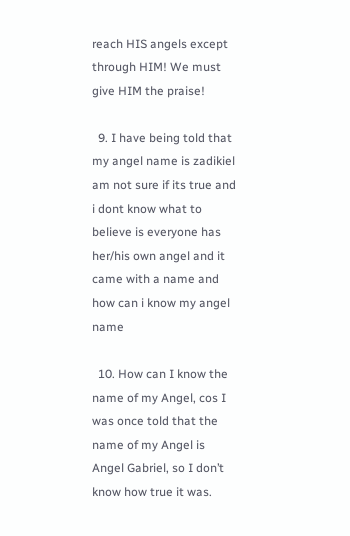reach HIS angels except through HIM! We must give HIM the praise!

  9. I have being told that my angel name is zadikiel am not sure if its true and i dont know what to believe is everyone has her/his own angel and it came with a name and how can i know my angel name

  10. How can I know the name of my Angel, cos I was once told that the name of my Angel is Angel Gabriel, so I don’t know how true it was.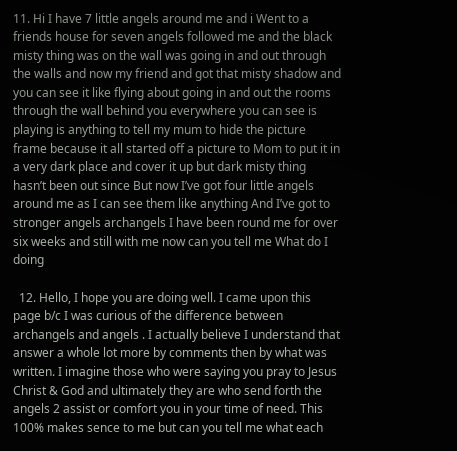11. Hi I have 7 little angels around me and i Went to a friends house for seven angels followed me and the black misty thing was on the wall was going in and out through the walls and now my friend and got that misty shadow and you can see it like flying about going in and out the rooms through the wall behind you everywhere you can see is playing is anything to tell my mum to hide the picture frame because it all started off a picture to Mom to put it in a very dark place and cover it up but dark misty thing hasn’t been out since But now I’ve got four little angels around me as I can see them like anything And I’ve got to stronger angels archangels I have been round me for over six weeks and still with me now can you tell me What do I doing

  12. Hello, I hope you are doing well. I came upon this page b/c I was curious of the difference between archangels and angels . I actually believe I understand that answer a whole lot more by comments then by what was written. I imagine those who were saying you pray to Jesus Christ & God and ultimately they are who send forth the angels 2 assist or comfort you in your time of need. This 100% makes sence to me but can you tell me what each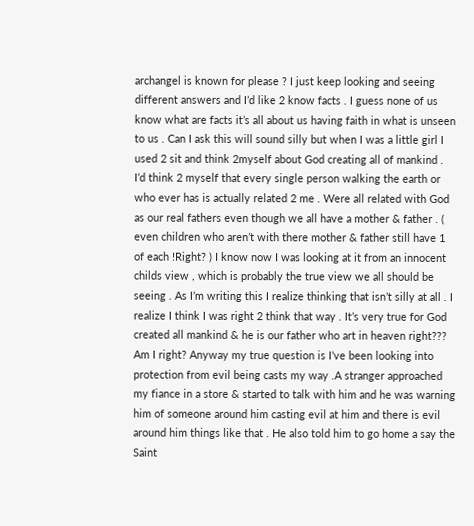archangel is known for please ? I just keep looking and seeing different answers and I’d like 2 know facts . I guess none of us know what are facts it’s all about us having faith in what is unseen to us . Can I ask this will sound silly but when I was a little girl I used 2 sit and think 2myself about God creating all of mankind . I’d think 2 myself that every single person walking the earth or who ever has is actually related 2 me . Were all related with God as our real fathers even though we all have a mother & father . ( even children who aren’t with there mother & father still have 1 of each !Right? ) I know now I was looking at it from an innocent childs view , which is probably the true view we all should be seeing . As I’m writing this I realize thinking that isn’t silly at all . I realize I think I was right 2 think that way . It’s very true for God created all mankind & he is our father who art in heaven right??? Am I right? Anyway my true question is I’ve been looking into protection from evil being casts my way .A stranger approached my fiance in a store & started to talk with him and he was warning him of someone around him casting evil at him and there is evil around him things like that . He also told him to go home a say the Saint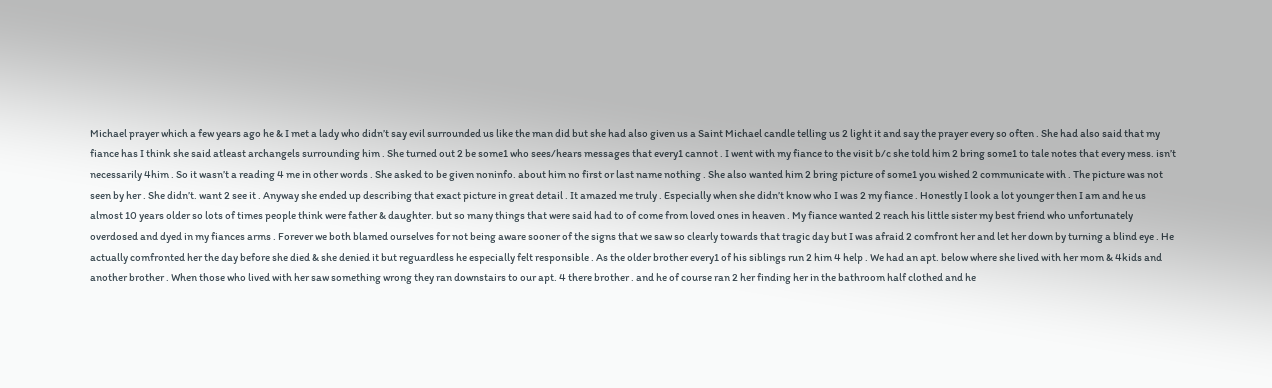Michael prayer which a few years ago he & I met a lady who didn’t say evil surrounded us like the man did but she had also given us a Saint Michael candle telling us 2 light it and say the prayer every so often . She had also said that my fiance has I think she said atleast archangels surrounding him . She turned out 2 be some1 who sees/hears messages that every1 cannot . I went with my fiance to the visit b/c she told him 2 bring some1 to tale notes that every mess. isn’t necessarily 4him . So it wasn’t a reading 4 me in other words . She asked to be given noninfo. about him no first or last name nothing . She also wanted him 2 bring picture of some1 you wished 2 communicate with . The picture was not seen by her . She didn’t. want 2 see it . Anyway she ended up describing that exact picture in great detail . It amazed me truly . Especially when she didn’t know who I was 2 my fiance . Honestly I look a lot younger then I am and he us almost 10 years older so lots of times people think were father & daughter. but so many things that were said had to of come from loved ones in heaven . My fiance wanted 2 reach his little sister my best friend who unfortunately overdosed and dyed in my fiances arms . Forever we both blamed ourselves for not being aware sooner of the signs that we saw so clearly towards that tragic day but I was afraid 2 comfront her and let her down by turning a blind eye . He actually comfronted her the day before she died & she denied it but reguardless he especially felt responsible . As the older brother every1 of his siblings run 2 him 4 help . We had an apt. below where she lived with her mom & 4kids and another brother . When those who lived with her saw something wrong they ran downstairs to our apt. 4 there brother . and he of course ran 2 her finding her in the bathroom half clothed and he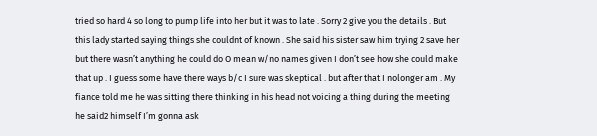tried so hard 4 so long to pump life into her but it was to late . Sorry 2 give you the details . But this lady started saying things she couldnt of known . She said his sister saw him trying 2 save her but there wasn’t anything he could do O mean w/no names given I don’t see how she could make that up . I guess some have there ways b/c I sure was skeptical . but after that I nolonger am . My fiance told me he was sitting there thinking in his head not voicing a thing during the meeting he said2 himself I’m gonna ask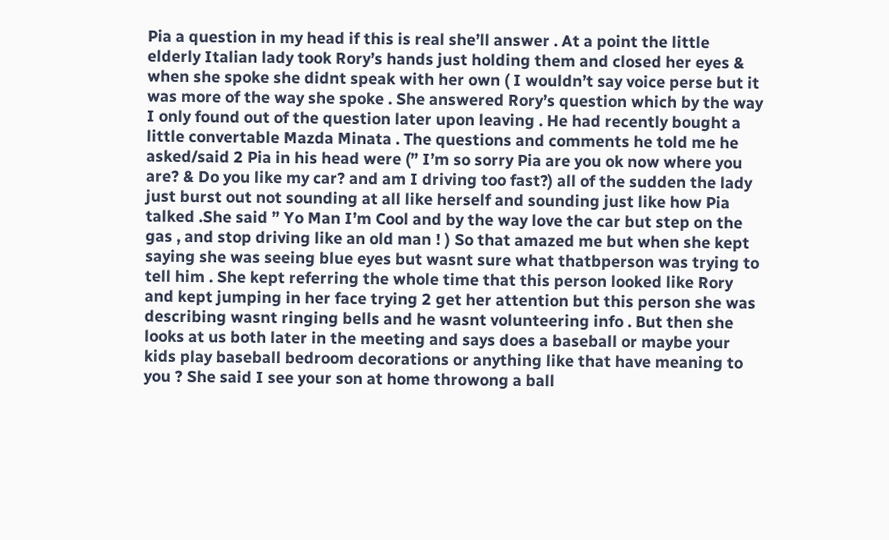Pia a question in my head if this is real she’ll answer . At a point the little elderly Italian lady took Rory’s hands just holding them and closed her eyes & when she spoke she didnt speak with her own ( I wouldn’t say voice perse but it was more of the way she spoke . She answered Rory’s question which by the way I only found out of the question later upon leaving . He had recently bought a little convertable Mazda Minata . The questions and comments he told me he asked/said 2 Pia in his head were (” I’m so sorry Pia are you ok now where you are? & Do you like my car? and am I driving too fast?) all of the sudden the lady just burst out not sounding at all like herself and sounding just like how Pia talked .She said ” Yo Man I’m Cool and by the way love the car but step on the gas , and stop driving like an old man ! ) So that amazed me but when she kept saying she was seeing blue eyes but wasnt sure what thatbperson was trying to tell him . She kept referring the whole time that this person looked like Rory and kept jumping in her face trying 2 get her attention but this person she was describing wasnt ringing bells and he wasnt volunteering info . But then she looks at us both later in the meeting and says does a baseball or maybe your kids play baseball bedroom decorations or anything like that have meaning to you ? She said I see your son at home throwong a ball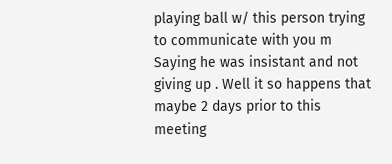playing ball w/ this person trying to communicate with you m Saying he was insistant and not giving up . Well it so happens that maybe 2 days prior to this meeting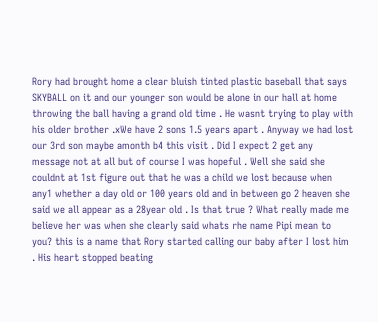Rory had brought home a clear bluish tinted plastic baseball that says SKYBALL on it and our younger son would be alone in our hall at home throwing the ball having a grand old time . He wasnt trying to play with his older brother .xWe have 2 sons 1.5 years apart . Anyway we had lost our 3rd son maybe amonth b4 this visit . Did I expect 2 get any message not at all but of course I was hopeful . Well she said she couldnt at 1st figure out that he was a child we lost because when any1 whether a day old or 100 years old and in between go 2 heaven she said we all appear as a 28year old . Is that true ? What really made me believe her was when she clearly said whats rhe name Pipi mean to you? this is a name that Rory started calling our baby after I lost him . His heart stopped beating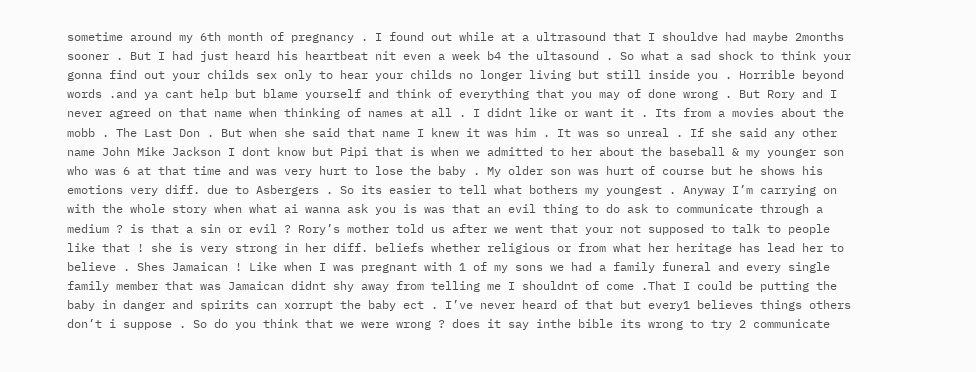sometime around my 6th month of pregnancy . I found out while at a ultrasound that I shouldve had maybe 2months sooner . But I had just heard his heartbeat nit even a week b4 the ultasound . So what a sad shock to think your gonna find out your childs sex only to hear your childs no longer living but still inside you . Horrible beyond words .and ya cant help but blame yourself and think of everything that you may of done wrong . But Rory and I never agreed on that name when thinking of names at all . I didnt like or want it . Its from a movies about the mobb . The Last Don . But when she said that name I knew it was him . It was so unreal . If she said any other name John Mike Jackson I dont know but Pipi that is when we admitted to her about the baseball & my younger son who was 6 at that time and was very hurt to lose the baby . My older son was hurt of course but he shows his emotions very diff. due to Asbergers . So its easier to tell what bothers my youngest . Anyway I’m carrying on with the whole story when what ai wanna ask you is was that an evil thing to do ask to communicate through a medium ? is that a sin or evil ? Rory’s mother told us after we went that your not supposed to talk to people like that ! she is very strong in her diff. beliefs whether religious or from what her heritage has lead her to believe . Shes Jamaican ! Like when I was pregnant with 1 of my sons we had a family funeral and every single family member that was Jamaican didnt shy away from telling me I shouldnt of come .That I could be putting the baby in danger and spirits can xorrupt the baby ect . I’ve never heard of that but every1 believes things others don’t i suppose . So do you think that we were wrong ? does it say inthe bible its wrong to try 2 communicate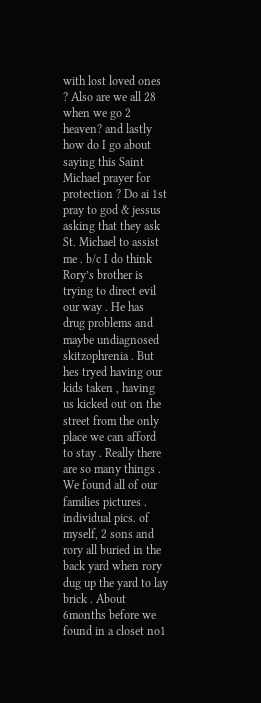with lost loved ones ? Also are we all 28 when we go 2 heaven? and lastly how do I go about saying this Saint Michael prayer for protection ? Do ai 1st pray to god & jessus asking that they ask St. Michael to assist me . b/c I do think Rory’s brother is trying to direct evil our way . He has drug problems and maybe undiagnosed skitzophrenia . But hes tryed having our kids taken , having us kicked out on the street from the only place we can afford to stay . Really there are so many things . We found all of our families pictures . individual pics. of myself, 2 sons and rory all buried in the back yard when rory dug up the yard to lay brick . About 6months before we found in a closet no1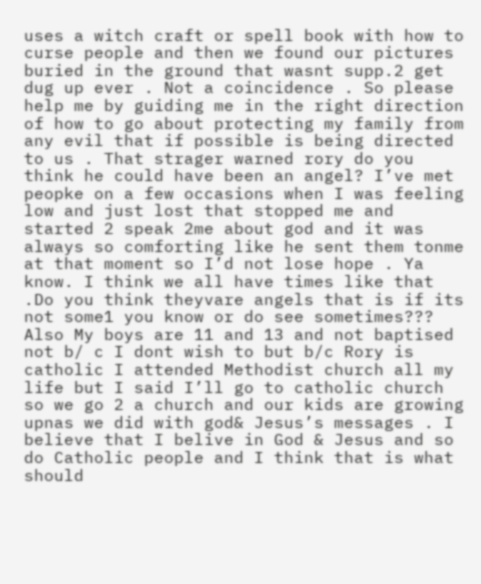uses a witch craft or spell book with how to curse people and then we found our pictures buried in the ground that wasnt supp.2 get dug up ever . Not a coincidence . So please help me by guiding me in the right direction of how to go about protecting my family from any evil that if possible is being directed to us . That strager warned rory do you think he could have been an angel? I’ve met peopke on a few occasions when I was feeling low and just lost that stopped me and started 2 speak 2me about god and it was always so comforting like he sent them tonme at that moment so I’d not lose hope . Ya know. I think we all have times like that .Do you think theyvare angels that is if its not some1 you know or do see sometimes??? Also My boys are 11 and 13 and not baptised not b/ c I dont wish to but b/c Rory is catholic I attended Methodist church all my life but I said I’ll go to catholic church so we go 2 a church and our kids are growing upnas we did with god& Jesus’s messages . I believe that I belive in God & Jesus and so do Catholic people and I think that is what should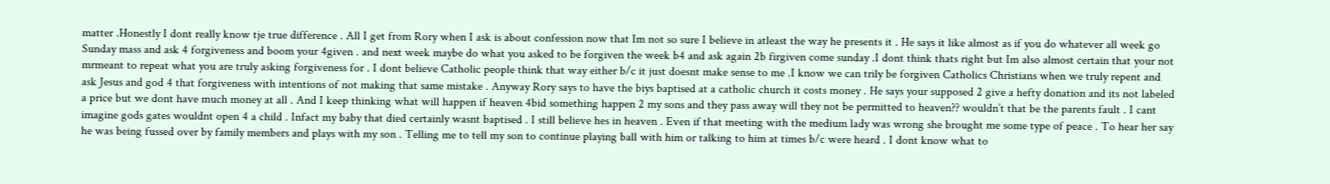matter .Honestly I dont really know tje true difference . All I get from Rory when I ask is about confession now that Im not so sure I believe in atleast the way he presents it . He says it like almost as if you do whatever all week go Sunday mass and ask 4 forgiveness and boom your 4given . and next week maybe do what you asked to be forgiven the week b4 and ask again 2b firgiven come sunday .I dont think thats right but Im also almost certain that your not mrmeant to repeat what you are truly asking forgiveness for . I dont believe Catholic people think that way either b/c it just doesnt make sense to me .I know we can trily be forgiven Catholics Christians when we truly repent and ask Jesus and god 4 that forgiveness with intentions of not making that same mistake . Anyway Rory says to have the biys baptised at a catholic church it costs money . He says your supposed 2 give a hefty donation and its not labeled a price but we dont have much money at all . And I keep thinking what will happen if heaven 4bid something happen 2 my sons and they pass away will they not be permitted to heaven?? wouldn’t that be the parents fault . I cant imagine gods gates wouldnt open 4 a child . Infact my baby that died certainly wasnt baptised . I still believe hes in heaven . Even if that meeting with the medium lady was wrong she brought me some type of peace . To hear her say he was being fussed over by family members and plays with my son . Telling me to tell my son to continue playing ball with him or talking to him at times b/c were heard . I dont know what to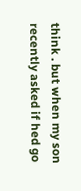think . but when my son recently asked if hed go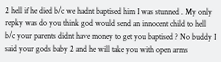2 hell if he died b/c we hadnt baptised him I was stunned . My only repky was do you think god would send an innocent child to hell b/c your parents didnt have money to get you baptised ? No buddy I said your gods baby 2 and he will take you with open arms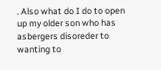. Also what do I do to open up my older son who has asbergers disoreder to wanting to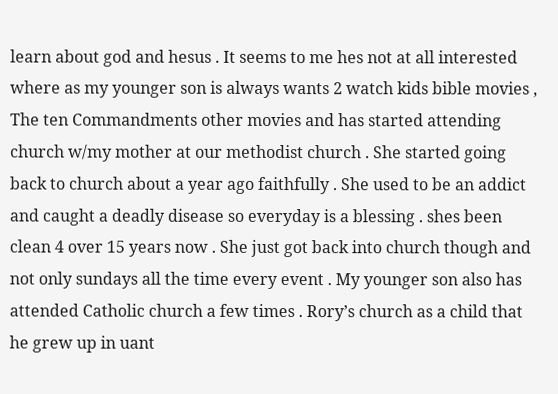learn about god and hesus . It seems to me hes not at all interested where as my younger son is always wants 2 watch kids bible movies , The ten Commandments other movies and has started attending church w/my mother at our methodist church . She started going back to church about a year ago faithfully . She used to be an addict and caught a deadly disease so everyday is a blessing . shes been clean 4 over 15 years now . She just got back into church though and not only sundays all the time every event . My younger son also has attended Catholic church a few times . Rory’s church as a child that he grew up in uant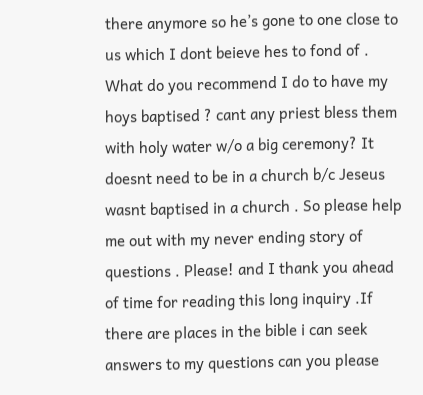there anymore so he’s gone to one close to us which I dont beieve hes to fond of . What do you recommend I do to have my hoys baptised ? cant any priest bless them with holy water w/o a big ceremony? It doesnt need to be in a church b/c Jeseus wasnt baptised in a church . So please help me out with my never ending story of questions . Please! and I thank you ahead of time for reading this long inquiry .If there are places in the bible i can seek answers to my questions can you please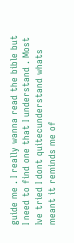guide me . I really wanna read the bible but I need to find one that I understand . Most Ive tried I dont quitecunderstand whats meant it reminds me of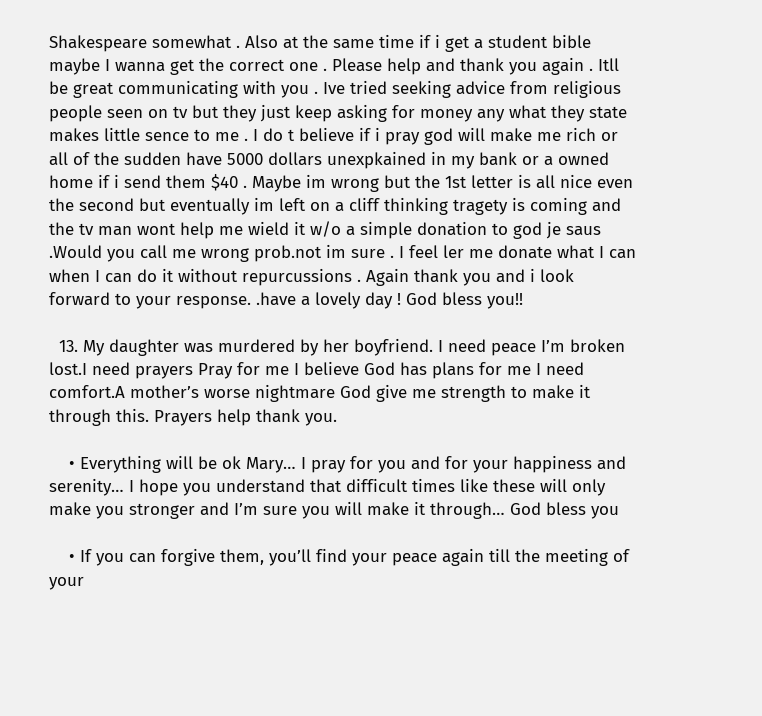Shakespeare somewhat . Also at the same time if i get a student bible maybe I wanna get the correct one . Please help and thank you again . Itll be great communicating with you . Ive tried seeking advice from religious people seen on tv but they just keep asking for money any what they state makes little sence to me . I do t believe if i pray god will make me rich or all of the sudden have 5000 dollars unexpkained in my bank or a owned home if i send them $40 . Maybe im wrong but the 1st letter is all nice even the second but eventually im left on a cliff thinking tragety is coming and the tv man wont help me wield it w/o a simple donation to god je saus .Would you call me wrong prob.not im sure . I feel ler me donate what I can when I can do it without repurcussions . Again thank you and i look forward to your response. .have a lovely day ! God bless you!!

  13. My daughter was murdered by her boyfriend. I need peace I’m broken lost.I need prayers Pray for me I believe God has plans for me I need comfort.A mother’s worse nightmare God give me strength to make it through this. Prayers help thank you.

    • Everything will be ok Mary… I pray for you and for your happiness and serenity… I hope you understand that difficult times like these will only make you stronger and I’m sure you will make it through… God bless you

    • If you can forgive them, you’ll find your peace again till the meeting of your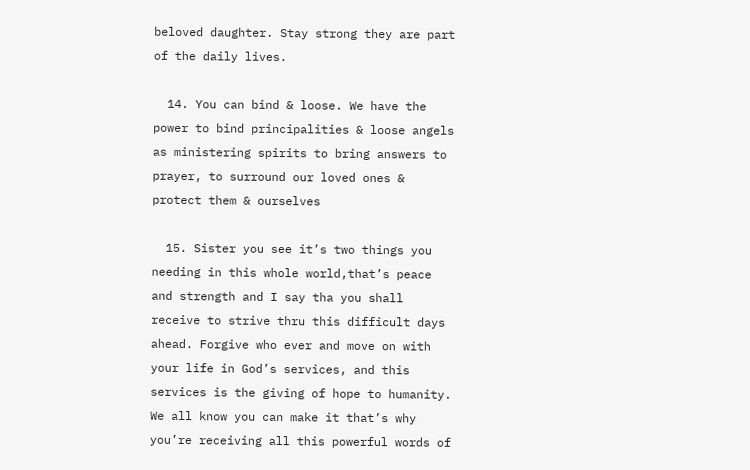beloved daughter. Stay strong they are part of the daily lives.

  14. You can bind & loose. We have the power to bind principalities & loose angels as ministering spirits to bring answers to prayer, to surround our loved ones & protect them & ourselves

  15. Sister you see it’s two things you needing in this whole world,that’s peace and strength and I say tha you shall receive to strive thru this difficult days ahead. Forgive who ever and move on with your life in God’s services, and this services is the giving of hope to humanity. We all know you can make it that’s why you’re receiving all this powerful words of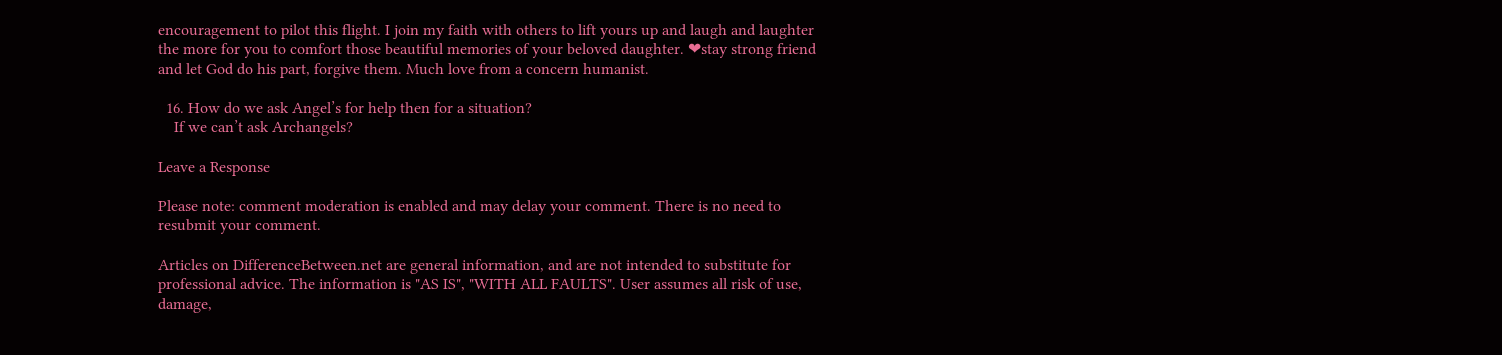encouragement to pilot this flight. I join my faith with others to lift yours up and laugh and laughter the more for you to comfort those beautiful memories of your beloved daughter. ❤stay strong friend and let God do his part, forgive them. Much love from a concern humanist.

  16. How do we ask Angel’s for help then for a situation?
    If we can’t ask Archangels?

Leave a Response

Please note: comment moderation is enabled and may delay your comment. There is no need to resubmit your comment.

Articles on DifferenceBetween.net are general information, and are not intended to substitute for professional advice. The information is "AS IS", "WITH ALL FAULTS". User assumes all risk of use, damage,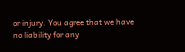or injury. You agree that we have no liability for any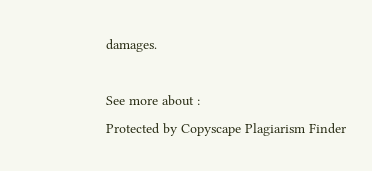damages.

See more about :
Protected by Copyscape Plagiarism Finder